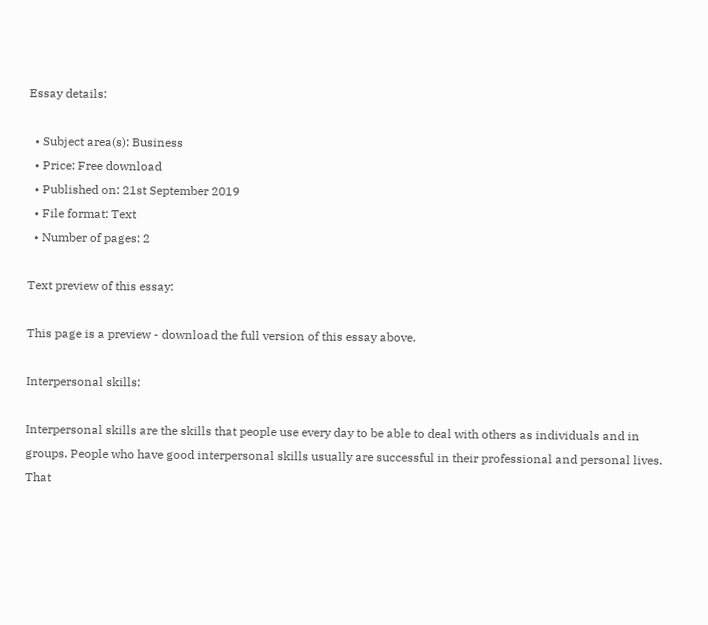Essay details:

  • Subject area(s): Business
  • Price: Free download
  • Published on: 21st September 2019
  • File format: Text
  • Number of pages: 2

Text preview of this essay:

This page is a preview - download the full version of this essay above.

Interpersonal skills:

Interpersonal skills are the skills that people use every day to be able to deal with others as individuals and in groups. People who have good interpersonal skills usually are successful in their professional and personal lives. That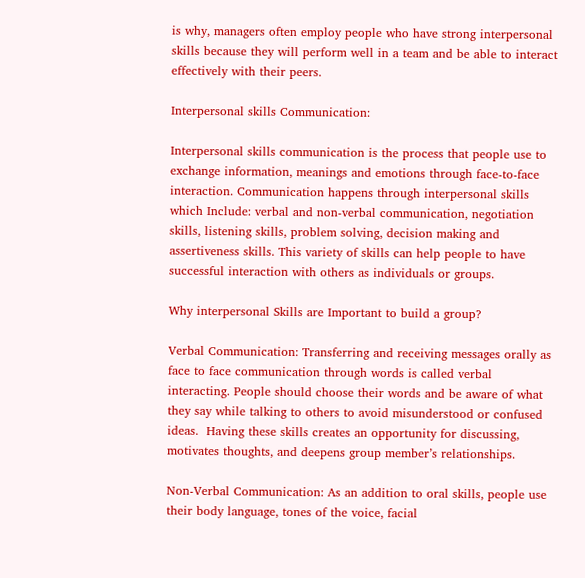is why, managers often employ people who have strong interpersonal skills because they will perform well in a team and be able to interact effectively with their peers.

Interpersonal skills Communication:

Interpersonal skills communication is the process that people use to exchange information, meanings and emotions through face-to-face interaction. Communication happens through interpersonal skills which Include: verbal and non-verbal communication, negotiation skills, listening skills, problem solving, decision making and assertiveness skills. This variety of skills can help people to have successful interaction with others as individuals or groups.

Why interpersonal Skills are Important to build a group?

Verbal Communication: Transferring and receiving messages orally as face to face communication through words is called verbal interacting. People should choose their words and be aware of what they say while talking to others to avoid misunderstood or confused ideas.  Having these skills creates an opportunity for discussing, motivates thoughts, and deepens group member’s relationships.

Non-Verbal Communication: As an addition to oral skills, people use their body language, tones of the voice, facial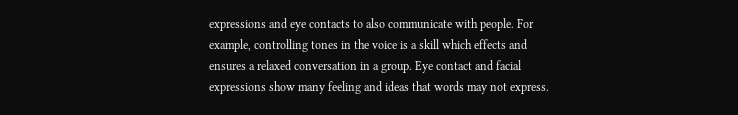expressions and eye contacts to also communicate with people. For example, controlling tones in the voice is a skill which effects and ensures a relaxed conversation in a group. Eye contact and facial expressions show many feeling and ideas that words may not express.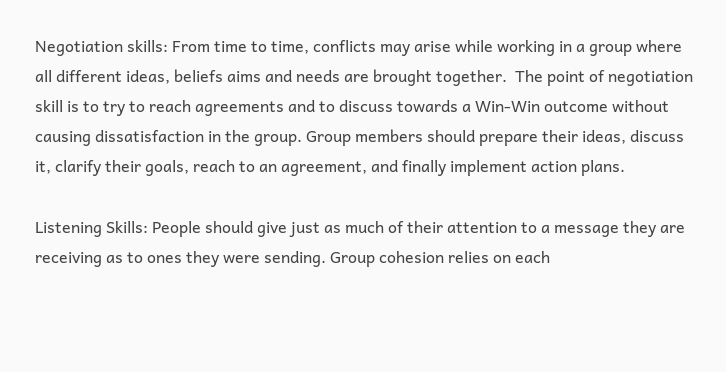Negotiation skills: From time to time, conflicts may arise while working in a group where all different ideas, beliefs aims and needs are brought together.  The point of negotiation skill is to try to reach agreements and to discuss towards a Win-Win outcome without causing dissatisfaction in the group. Group members should prepare their ideas, discuss it, clarify their goals, reach to an agreement, and finally implement action plans.

Listening Skills: People should give just as much of their attention to a message they are receiving as to ones they were sending. Group cohesion relies on each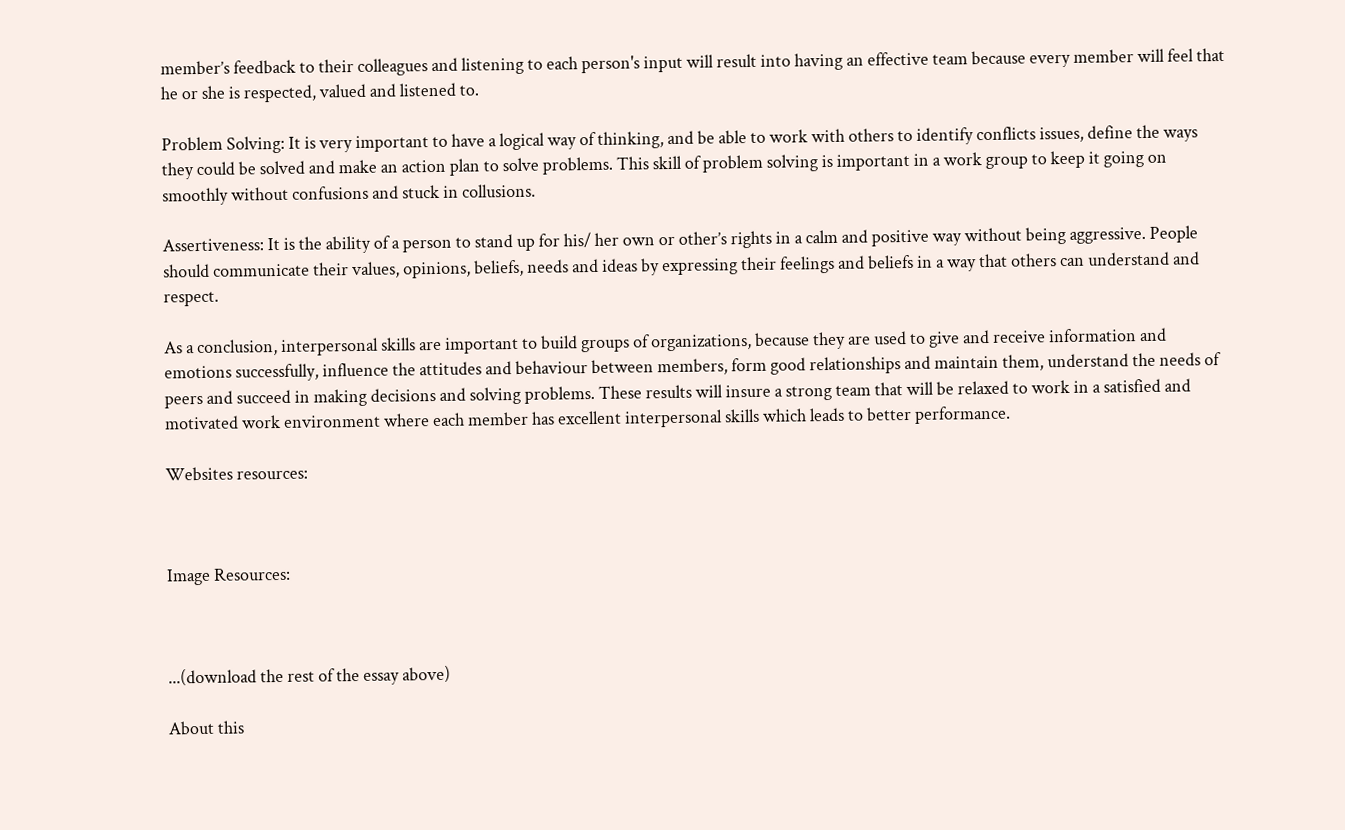member’s feedback to their colleagues and listening to each person's input will result into having an effective team because every member will feel that he or she is respected, valued and listened to.

Problem Solving: It is very important to have a logical way of thinking, and be able to work with others to identify conflicts issues, define the ways they could be solved and make an action plan to solve problems. This skill of problem solving is important in a work group to keep it going on smoothly without confusions and stuck in collusions.

Assertiveness: It is the ability of a person to stand up for his/ her own or other’s rights in a calm and positive way without being aggressive. People should communicate their values, opinions, beliefs, needs and ideas by expressing their feelings and beliefs in a way that others can understand and respect.

As a conclusion, interpersonal skills are important to build groups of organizations, because they are used to give and receive information and emotions successfully, influence the attitudes and behaviour between members, form good relationships and maintain them, understand the needs of peers and succeed in making decisions and solving problems. These results will insure a strong team that will be relaxed to work in a satisfied and motivated work environment where each member has excellent interpersonal skills which leads to better performance.

Websites resources:



Image Resources:



...(download the rest of the essay above)

About this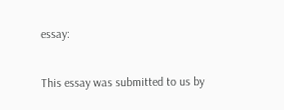essay:

This essay was submitted to us by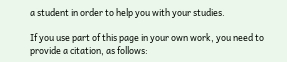a student in order to help you with your studies.

If you use part of this page in your own work, you need to provide a citation, as follows: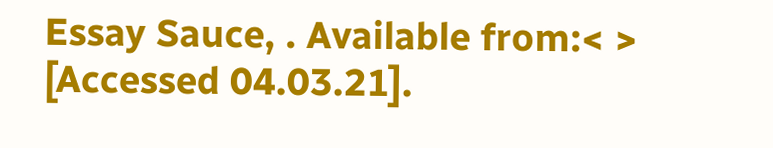Essay Sauce, . Available from:< > [Accessed 04.03.21].